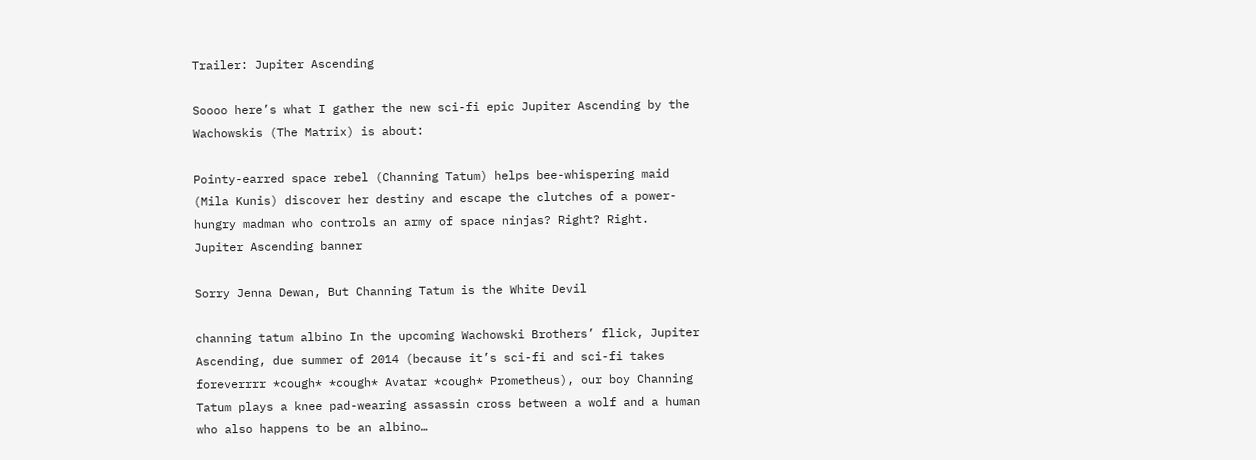Trailer: Jupiter Ascending

Soooo here’s what I gather the new sci-fi epic Jupiter Ascending by the Wachowskis (The Matrix) is about:

Pointy-earred space rebel (Channing Tatum) helps bee-whispering maid (Mila Kunis) discover her destiny and escape the clutches of a power-hungry madman who controls an army of space ninjas? Right? Right.
Jupiter Ascending banner

Sorry Jenna Dewan, But Channing Tatum is the White Devil

channing tatum albino In the upcoming Wachowski Brothers’ flick, Jupiter Ascending, due summer of 2014 (because it’s sci-fi and sci-fi takes foreverrrr *cough* *cough* Avatar *cough* Prometheus), our boy Channing Tatum plays a knee pad-wearing assassin cross between a wolf and a human who also happens to be an albino…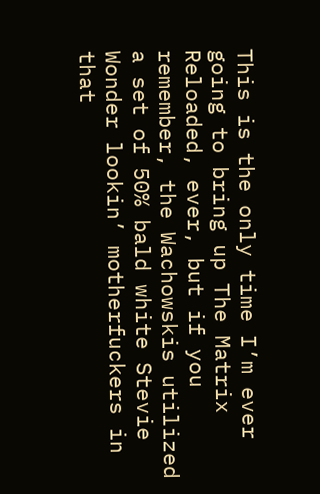This is the only time I’m ever going to bring up The Matrix Reloaded, ever, but if you remember, the Wachowskis utilized a set of 50% bald white Stevie Wonder lookin’ motherfuckers in that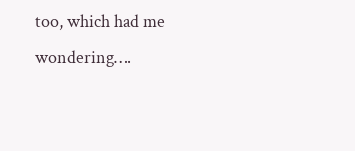too, which had me wondering….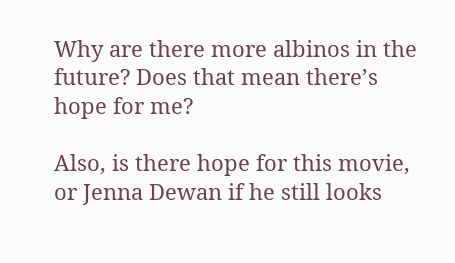Why are there more albinos in the future? Does that mean there’s hope for me?

Also, is there hope for this movie, or Jenna Dewan if he still looks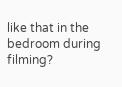like that in the bedroom during filming?